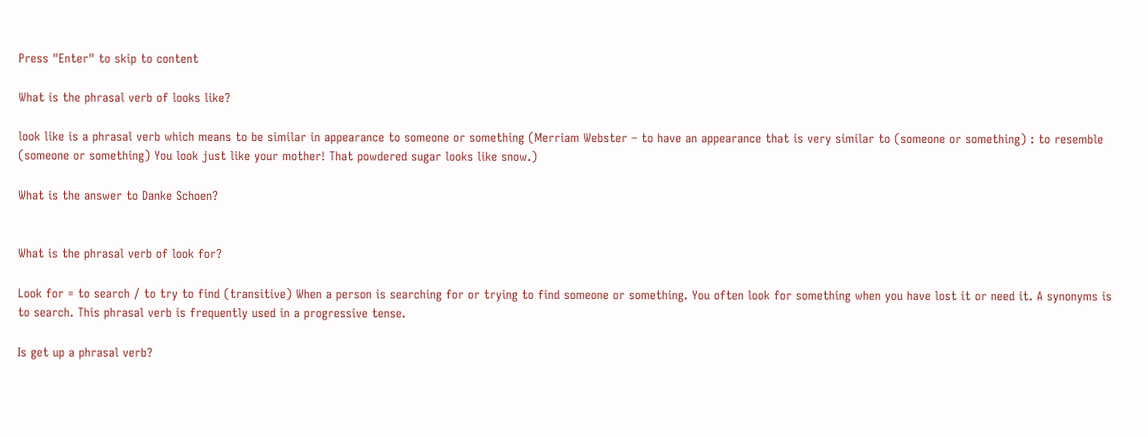Press "Enter" to skip to content

What is the phrasal verb of looks like?

look like is a phrasal verb which means to be similar in appearance to someone or something (Merriam Webster – to have an appearance that is very similar to (someone or something) : to resemble (someone or something) You look just like your mother! That powdered sugar looks like snow.)

What is the answer to Danke Schoen?


What is the phrasal verb of look for?

Look for = to search / to try to find (transitive) When a person is searching for or trying to find someone or something. You often look for something when you have lost it or need it. A synonyms is to search. This phrasal verb is frequently used in a progressive tense.

Is get up a phrasal verb?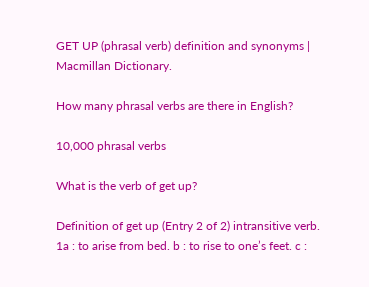GET UP (phrasal verb) definition and synonyms | Macmillan Dictionary.

How many phrasal verbs are there in English?

10,000 phrasal verbs

What is the verb of get up?

Definition of get up (Entry 2 of 2) intransitive verb. 1a : to arise from bed. b : to rise to one’s feet. c :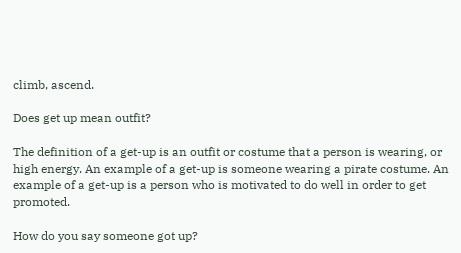climb, ascend.

Does get up mean outfit?

The definition of a get-up is an outfit or costume that a person is wearing, or high energy. An example of a get-up is someone wearing a pirate costume. An example of a get-up is a person who is motivated to do well in order to get promoted.

How do you say someone got up?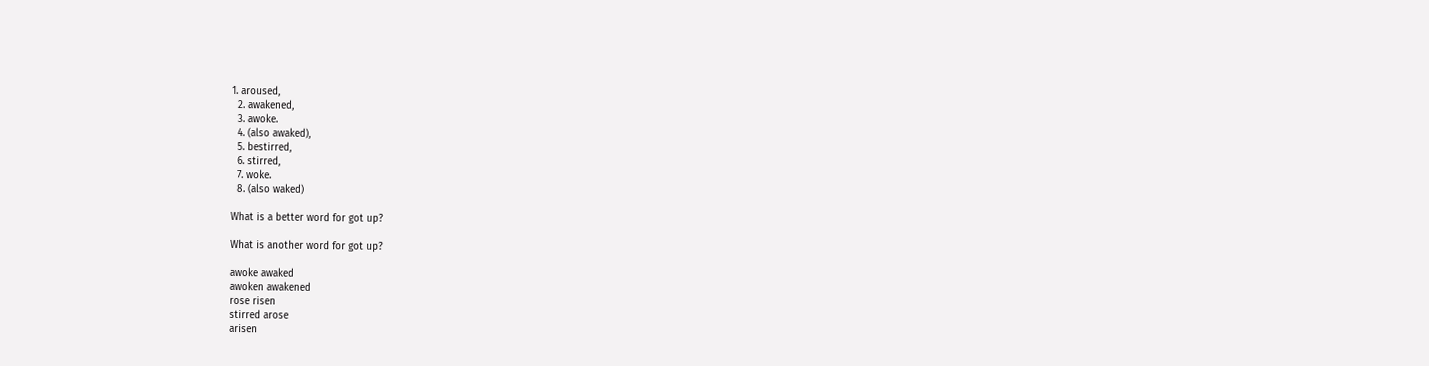1. aroused,
  2. awakened,
  3. awoke.
  4. (also awaked),
  5. bestirred,
  6. stirred,
  7. woke.
  8. (also waked)

What is a better word for got up?

What is another word for got up?

awoke awaked
awoken awakened
rose risen
stirred arose
arisen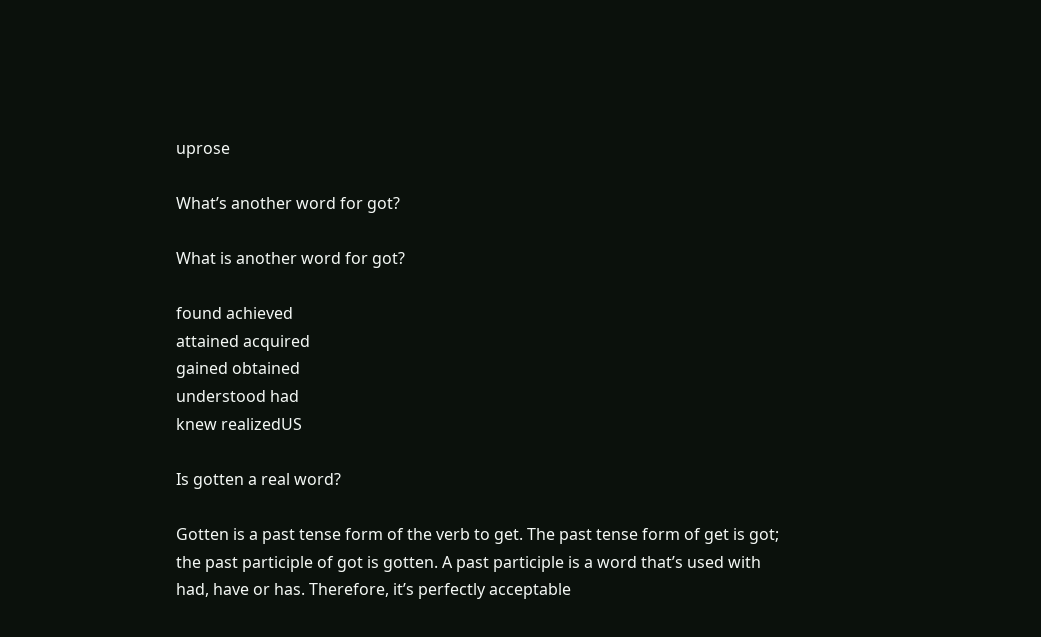uprose

What’s another word for got?

What is another word for got?

found achieved
attained acquired
gained obtained
understood had
knew realizedUS

Is gotten a real word?

Gotten is a past tense form of the verb to get. The past tense form of get is got; the past participle of got is gotten. A past participle is a word that’s used with had, have or has. Therefore, it’s perfectly acceptable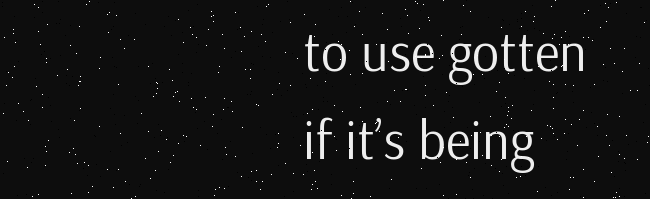to use gotten if it’s being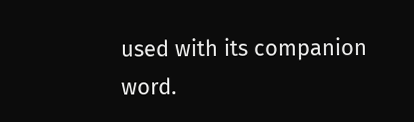used with its companion word.